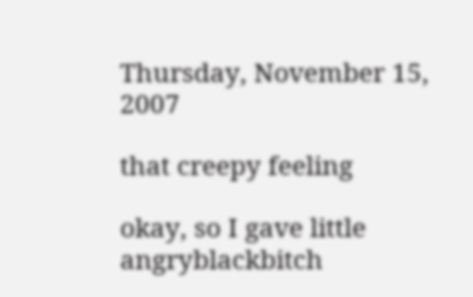Thursday, November 15, 2007

that creepy feeling

okay, so I gave little angryblackbitch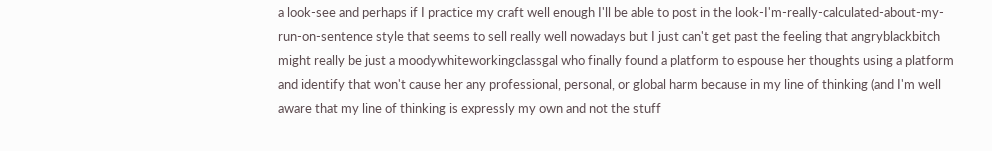a look-see and perhaps if I practice my craft well enough I'll be able to post in the look-I'm-really-calculated-about-my-run-on-sentence style that seems to sell really well nowadays but I just can't get past the feeling that angryblackbitch might really be just a moodywhiteworkingclassgal who finally found a platform to espouse her thoughts using a platform and identify that won't cause her any professional, personal, or global harm because in my line of thinking (and I'm well aware that my line of thinking is expressly my own and not the stuff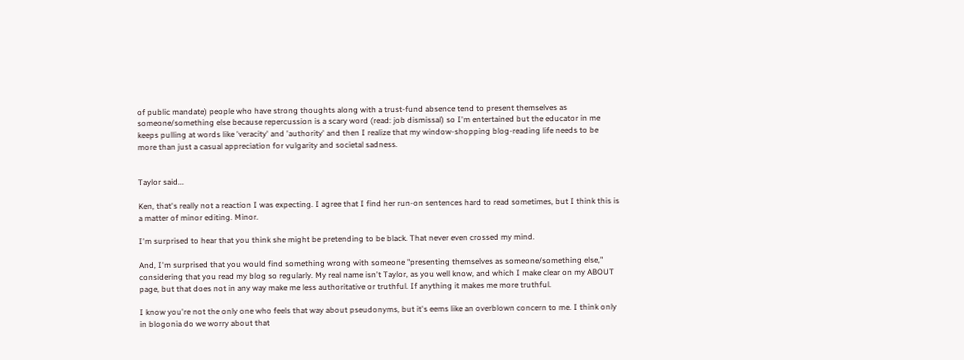of public mandate) people who have strong thoughts along with a trust-fund absence tend to present themselves as someone/something else because repercussion is a scary word (read: job dismissal) so I'm entertained but the educator in me keeps pulling at words like 'veracity' and 'authority' and then I realize that my window-shopping blog-reading life needs to be more than just a casual appreciation for vulgarity and societal sadness.


Taylor said...

Ken, that's really not a reaction I was expecting. I agree that I find her run-on sentences hard to read sometimes, but I think this is a matter of minor editing. Minor.

I'm surprised to hear that you think she might be pretending to be black. That never even crossed my mind.

And, I'm surprised that you would find something wrong with someone "presenting themselves as someone/something else," considering that you read my blog so regularly. My real name isn't Taylor, as you well know, and which I make clear on my ABOUT page, but that does not in any way make me less authoritative or truthful. If anything it makes me more truthful.

I know you're not the only one who feels that way about pseudonyms, but it's eems like an overblown concern to me. I think only in blogonia do we worry about that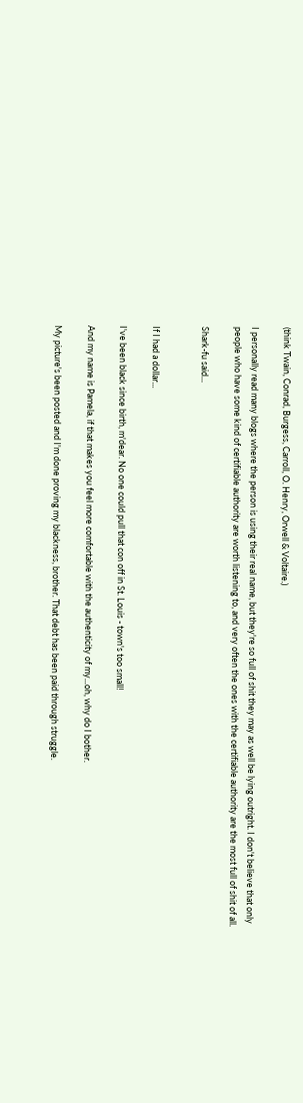(think Twain, Conrad, Burgess, Carroll, O. Henry, Orwell & Voltaire.)

I personally read many blogs where the person is using their real name, but they're so full of shit they may as well be lying outright. I don't believe that only people who have some kind of certifiable authority are worth listening to, and very often the ones with the certifiable authority are the most full of shit of all.

Shark-fu said...


If I had a dollar...

I've been black since birth, m'dear. No one could pull that con off in St. Louis - town's too small!

And my name is Pamela, if that makes you feel more comfortable with the authenticity of my...oh, why do I bother.

My picture's been posted and I'm done proving my blackness, brother. That debt has been paid through struggle.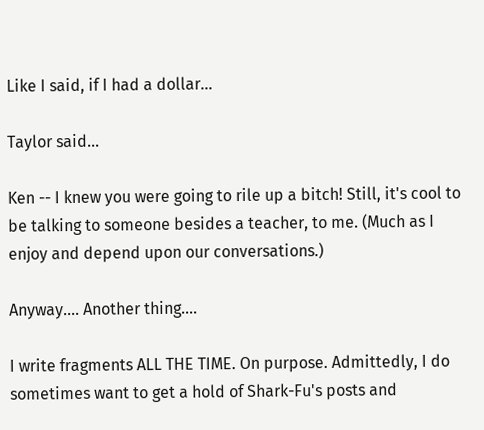Like I said, if I had a dollar...

Taylor said...

Ken -- I knew you were going to rile up a bitch! Still, it's cool to be talking to someone besides a teacher, to me. (Much as I enjoy and depend upon our conversations.)

Anyway.... Another thing....

I write fragments ALL THE TIME. On purpose. Admittedly, I do sometimes want to get a hold of Shark-Fu's posts and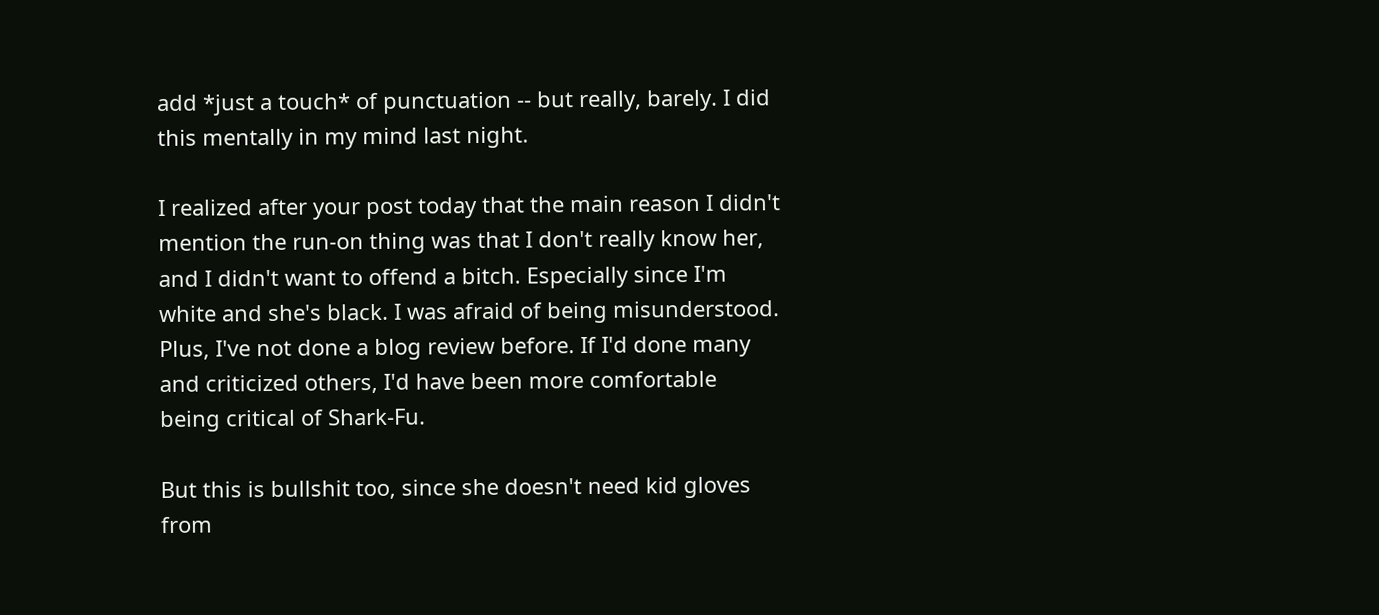add *just a touch* of punctuation -- but really, barely. I did this mentally in my mind last night.

I realized after your post today that the main reason I didn't mention the run-on thing was that I don't really know her, and I didn't want to offend a bitch. Especially since I'm white and she's black. I was afraid of being misunderstood. Plus, I've not done a blog review before. If I'd done many and criticized others, I'd have been more comfortable being critical of Shark-Fu.

But this is bullshit too, since she doesn't need kid gloves from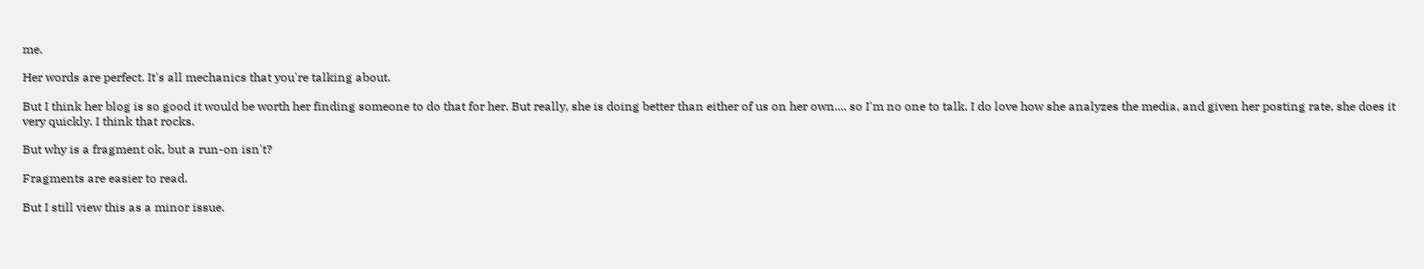me.

Her words are perfect. It's all mechanics that you're talking about.

But I think her blog is so good it would be worth her finding someone to do that for her. But really, she is doing better than either of us on her own.... so I'm no one to talk. I do love how she analyzes the media, and given her posting rate, she does it very quickly. I think that rocks.

But why is a fragment ok, but a run-on isn't?

Fragments are easier to read.

But I still view this as a minor issue.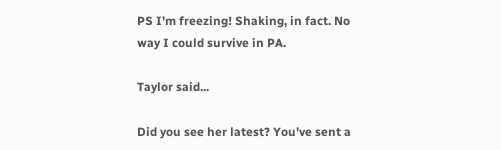PS I'm freezing! Shaking, in fact. No way I could survive in PA.

Taylor said...

Did you see her latest? You've sent a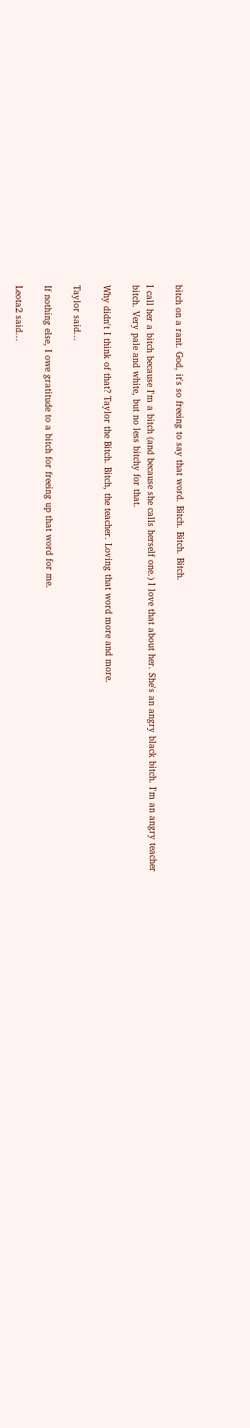bitch on a rant. God, it's so freeing to say that word. Bitch. Bitch. Bitch.

I call her a bitch because I'm a bitch (and because she calls herself one.) I love that about her. She's an angry black bitch. I'm an angry teacher bitch. Very pale and white, but no less bitchy for that.

Why didn't I think of that? Taylor the Bitch. Bitch, the teacher. Loving that word more and more.

Taylor said...

If nothing else, I owe gratitude to a bitch for freeing up that word for me.

Leota2 said...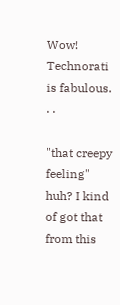Wow! Technorati is fabulous. . .

"that creepy feeling" huh? I kind of got that from this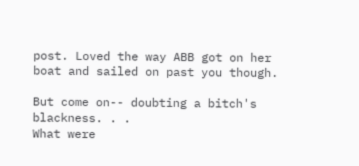post. Loved the way ABB got on her boat and sailed on past you though.

But come on-- doubting a bitch's blackness. . .
What were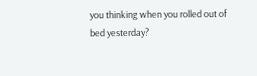you thinking when you rolled out of bed yesterday?